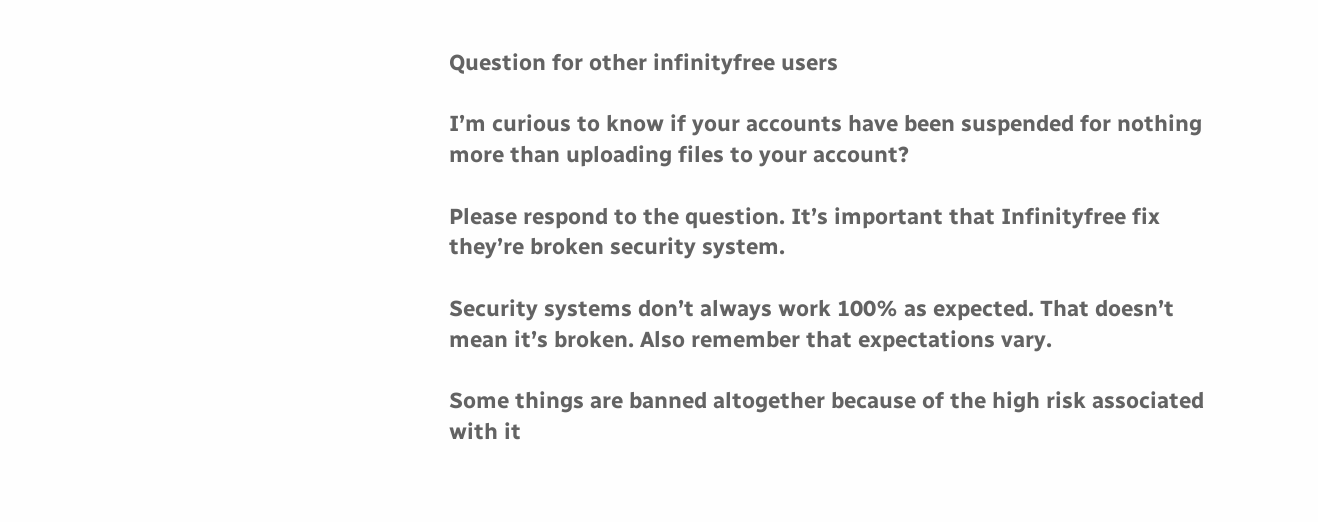Question for other infinityfree users

I’m curious to know if your accounts have been suspended for nothing more than uploading files to your account?

Please respond to the question. It’s important that Infinityfree fix they’re broken security system.

Security systems don’t always work 100% as expected. That doesn’t mean it’s broken. Also remember that expectations vary.

Some things are banned altogether because of the high risk associated with it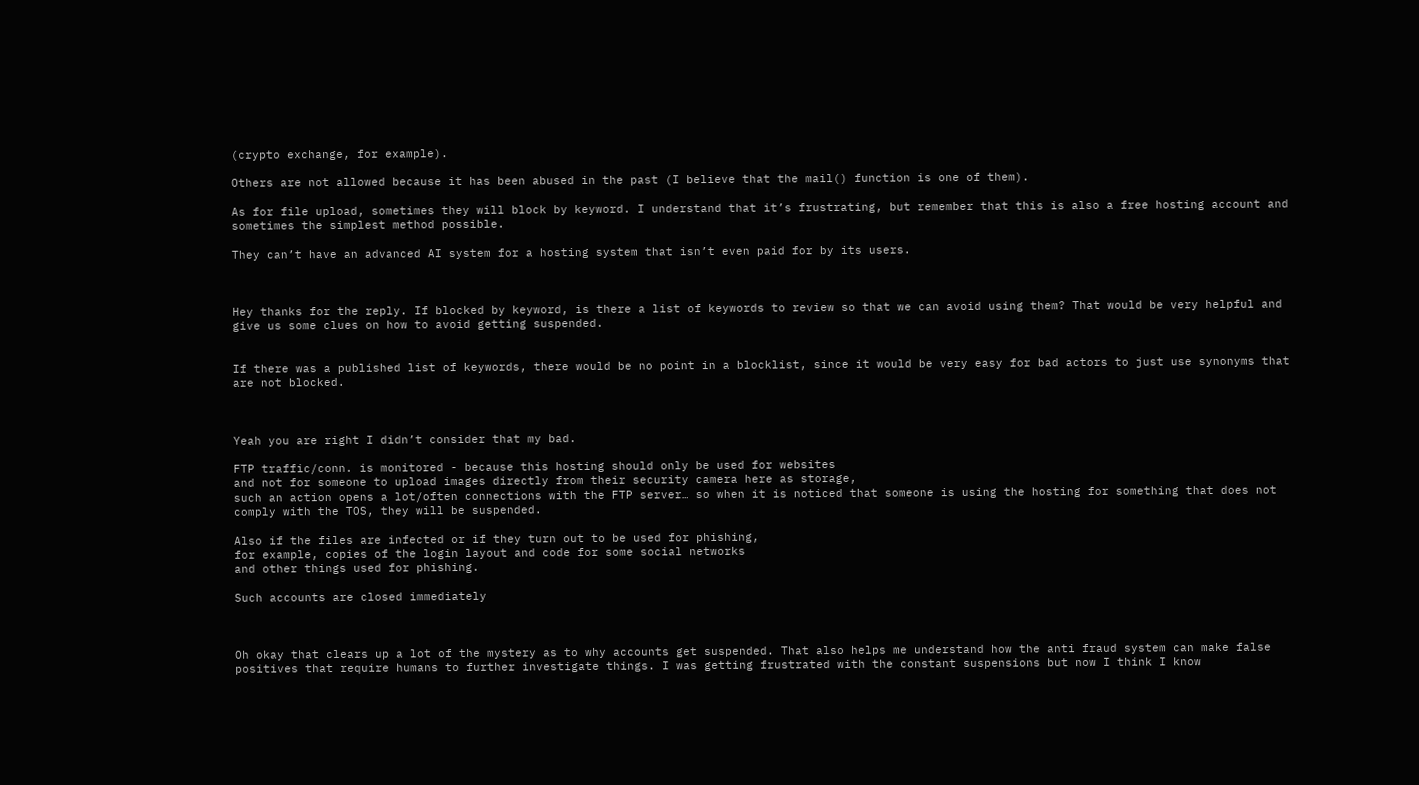(crypto exchange, for example).

Others are not allowed because it has been abused in the past (I believe that the mail() function is one of them).

As for file upload, sometimes they will block by keyword. I understand that it’s frustrating, but remember that this is also a free hosting account and sometimes the simplest method possible.

They can’t have an advanced AI system for a hosting system that isn’t even paid for by its users.



Hey thanks for the reply. If blocked by keyword, is there a list of keywords to review so that we can avoid using them? That would be very helpful and give us some clues on how to avoid getting suspended.


If there was a published list of keywords, there would be no point in a blocklist, since it would be very easy for bad actors to just use synonyms that are not blocked.



Yeah you are right I didn’t consider that my bad.

FTP traffic/conn. is monitored - because this hosting should only be used for websites
and not for someone to upload images directly from their security camera here as storage,
such an action opens a lot/often connections with the FTP server… so when it is noticed that someone is using the hosting for something that does not comply with the TOS, they will be suspended.

Also if the files are infected or if they turn out to be used for phishing,
for example, copies of the login layout and code for some social networks
and other things used for phishing.

Such accounts are closed immediately



Oh okay that clears up a lot of the mystery as to why accounts get suspended. That also helps me understand how the anti fraud system can make false positives that require humans to further investigate things. I was getting frustrated with the constant suspensions but now I think I know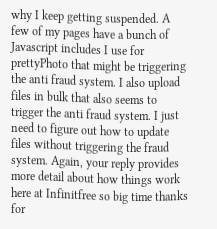why I keep getting suspended. A few of my pages have a bunch of Javascript includes I use for prettyPhoto that might be triggering the anti fraud system. I also upload files in bulk that also seems to trigger the anti fraud system. I just need to figure out how to update files without triggering the fraud system. Again, your reply provides more detail about how things work here at Infinitfree so big time thanks for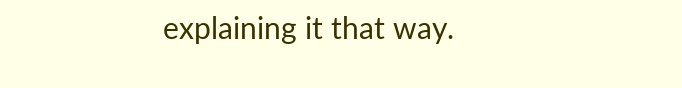explaining it that way.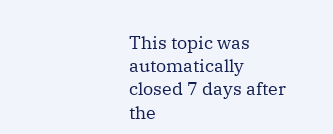This topic was automatically closed 7 days after the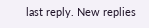last reply. New replies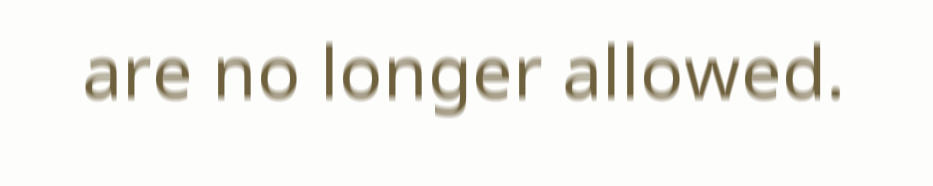are no longer allowed.